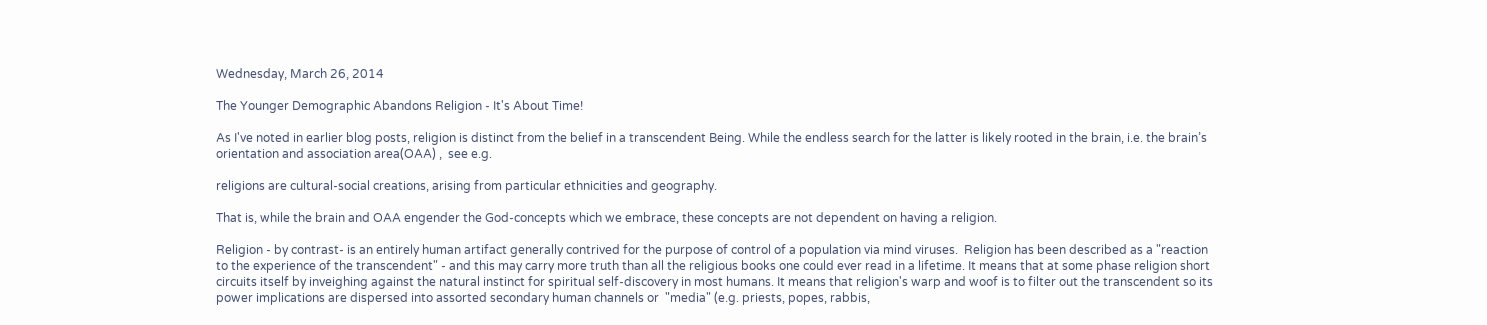Wednesday, March 26, 2014

The Younger Demographic Abandons Religion - It's About Time!

As I've noted in earlier blog posts, religion is distinct from the belief in a transcendent Being. While the endless search for the latter is likely rooted in the brain, i.e. the brain’s orientation and association area(OAA) ,  see e.g.

religions are cultural-social creations, arising from particular ethnicities and geography.

That is, while the brain and OAA engender the God-concepts which we embrace, these concepts are not dependent on having a religion.

Religion - by contrast- is an entirely human artifact generally contrived for the purpose of control of a population via mind viruses.  Religion has been described as a "reaction to the experience of the transcendent" - and this may carry more truth than all the religious books one could ever read in a lifetime. It means that at some phase religion short circuits itself by inveighing against the natural instinct for spiritual self-discovery in most humans. It means that religion's warp and woof is to filter out the transcendent so its power implications are dispersed into assorted secondary human channels or  "media" (e.g. priests, popes, rabbis,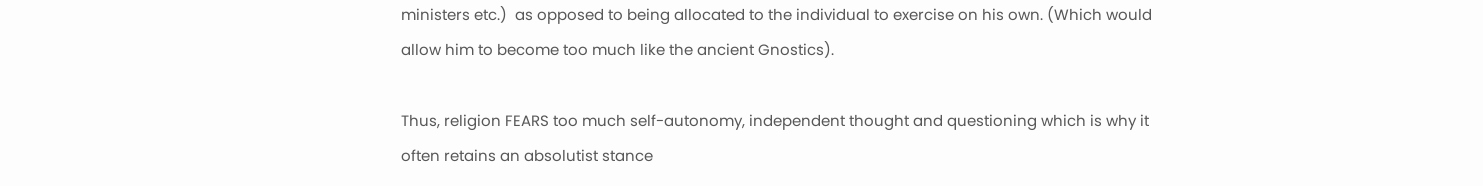ministers etc.)  as opposed to being allocated to the individual to exercise on his own. (Which would allow him to become too much like the ancient Gnostics).

Thus, religion FEARS too much self-autonomy, independent thought and questioning which is why it often retains an absolutist stance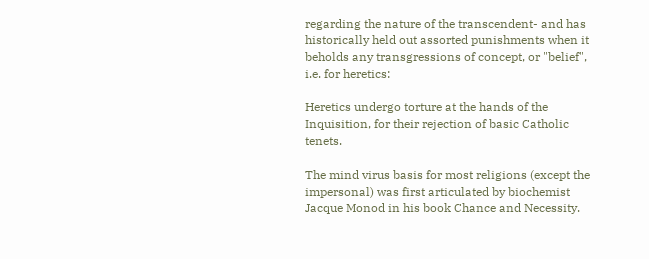regarding the nature of the transcendent- and has historically held out assorted punishments when it beholds any transgressions of concept, or "belief", i.e. for heretics:

Heretics undergo torture at the hands of the Inquisition, for their rejection of basic Catholic tenets.

The mind virus basis for most religions (except the impersonal) was first articulated by biochemist Jacque Monod in his book Chance and Necessity.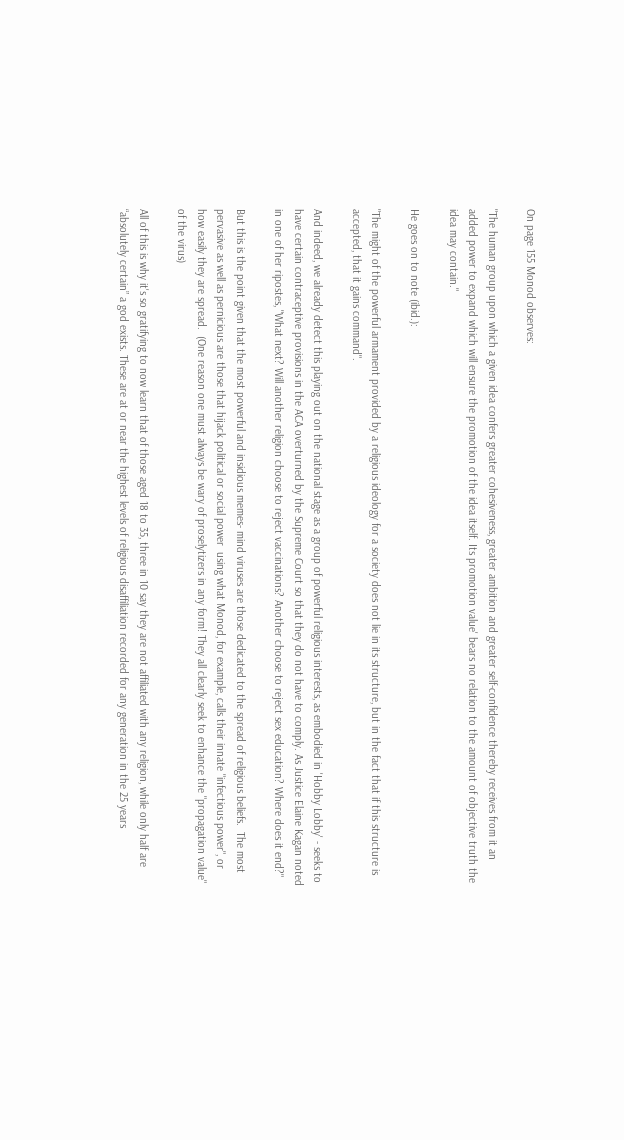On page 155 Monod observes:

"The human group upon which a given idea confers greater cohesiveness, greater ambition and greater self-confidence thereby receives from it an added power to expand which will ensure the promotion of the idea itself. Its promotion value' bears no relation to the amount of objective truth the idea may contain."

He goes on to note (ibid.):

"The might of the powerful armament provided by a religious ideology for a society does not lie in its structure, but in the fact that if this structure is accepted, that it gains command".

And indeed, we already detect this playing out on the national stage as a group of powerful religious interests, as embodied in 'Hobby Lobby' - seeks to have certain contraceptive provisions in the ACA overturned by the Supreme Court so that they do not have to comply. As Justice Elaine Kagan noted in one of her ripostes, "What next? Will another religion choose to reject vaccinations? Another choose to reject sex education? Where does it end?"

But this is the point given that the most powerful and insidious memes- mind viruses are those dedicated to the spread of religious beliefs.  The most pervasive as well as pernicious are those that hijack political or social power  using what Monod, for example, calls their innate "infectious power", or how easily they are spread.  (One reason one must always be wary of proselytizers in any form! They all clearly seek to enhance the "propagation value" of the virus)

All of this is why it's so gratifying to now learn that of those aged 18 to 35, three in 10 say they are not affiliated with any religion, while only half are “absolutely certain” a god exists. These are at or near the highest levels of religious disaffiliation recorded for any generation in the 25 years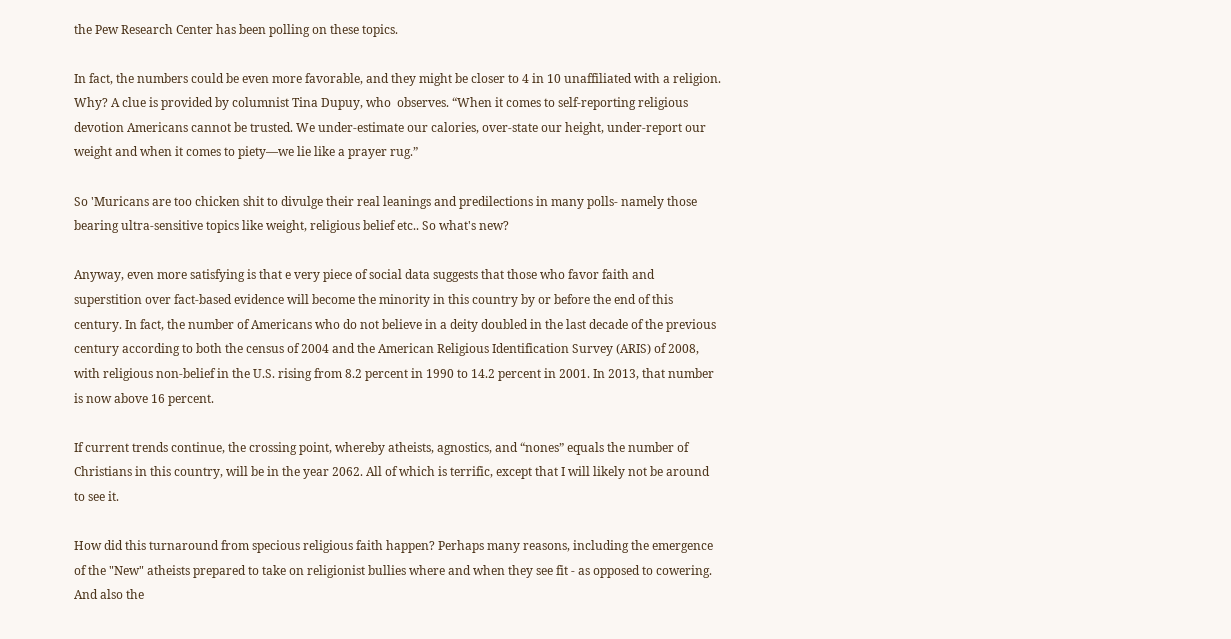the Pew Research Center has been polling on these topics.

In fact, the numbers could be even more favorable, and they might be closer to 4 in 10 unaffiliated with a religion. Why? A clue is provided by columnist Tina Dupuy, who  observes. “When it comes to self-reporting religious devotion Americans cannot be trusted. We under-estimate our calories, over-state our height, under-report our weight and when it comes to piety—we lie like a prayer rug.”

So 'Muricans are too chicken shit to divulge their real leanings and predilections in many polls- namely those bearing ultra-sensitive topics like weight, religious belief etc.. So what's new?

Anyway, even more satisfying is that e very piece of social data suggests that those who favor faith and superstition over fact-based evidence will become the minority in this country by or before the end of this century. In fact, the number of Americans who do not believe in a deity doubled in the last decade of the previous century according to both the census of 2004 and the American Religious Identification Survey (ARIS) of 2008, with religious non-belief in the U.S. rising from 8.2 percent in 1990 to 14.2 percent in 2001. In 2013, that number is now above 16 percent.

If current trends continue, the crossing point, whereby atheists, agnostics, and “nones” equals the number of Christians in this country, will be in the year 2062. All of which is terrific, except that I will likely not be around to see it.

How did this turnaround from specious religious faith happen? Perhaps many reasons, including the emergence of the "New" atheists prepared to take on religionist bullies where and when they see fit - as opposed to cowering. And also the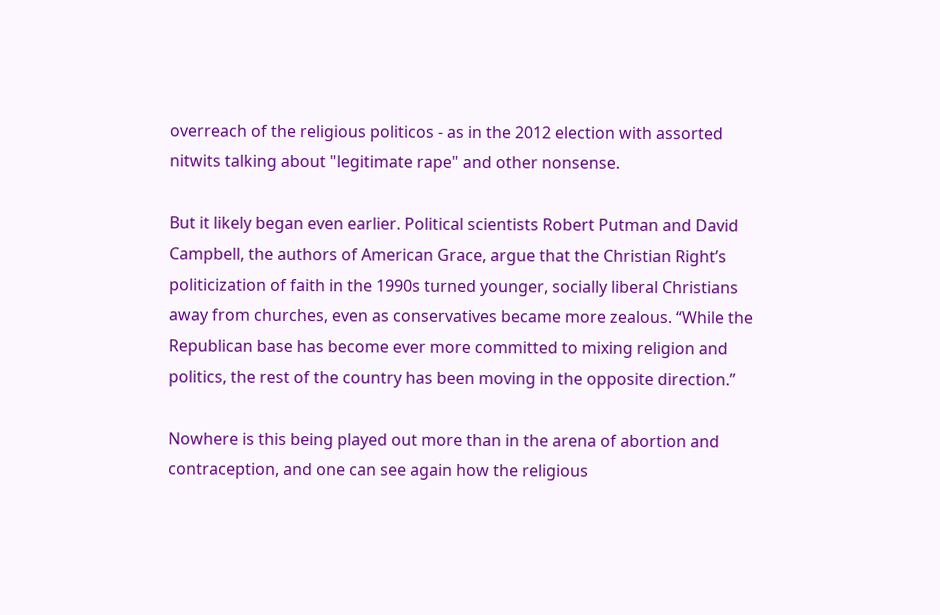overreach of the religious politicos - as in the 2012 election with assorted nitwits talking about "legitimate rape" and other nonsense.

But it likely began even earlier. Political scientists Robert Putman and David Campbell, the authors of American Grace, argue that the Christian Right’s politicization of faith in the 1990s turned younger, socially liberal Christians away from churches, even as conservatives became more zealous. “While the Republican base has become ever more committed to mixing religion and politics, the rest of the country has been moving in the opposite direction.”

Nowhere is this being played out more than in the arena of abortion and contraception, and one can see again how the religious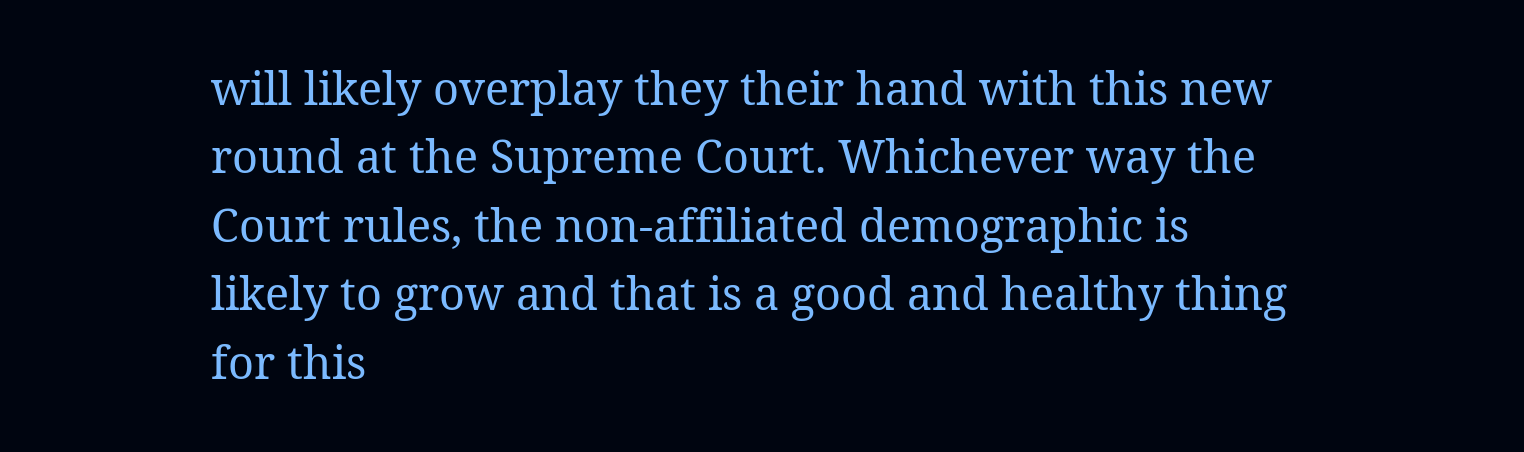will likely overplay they their hand with this new round at the Supreme Court. Whichever way the Court rules, the non-affiliated demographic is likely to grow and that is a good and healthy thing for this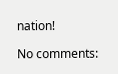nation!

No comments: